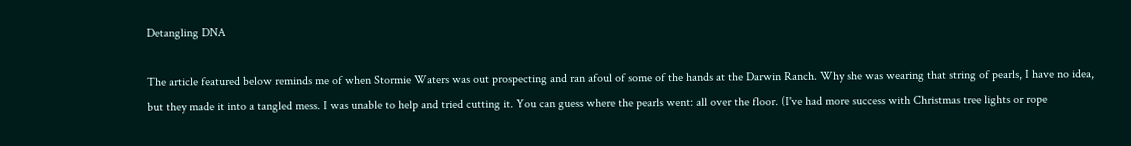Detangling DNA

The article featured below reminds me of when Stormie Waters was out prospecting and ran afoul of some of the hands at the Darwin Ranch. Why she was wearing that string of pearls, I have no idea, but they made it into a tangled mess. I was unable to help and tried cutting it. You can guess where the pearls went: all over the floor. (I've had more success with Christmas tree lights or rope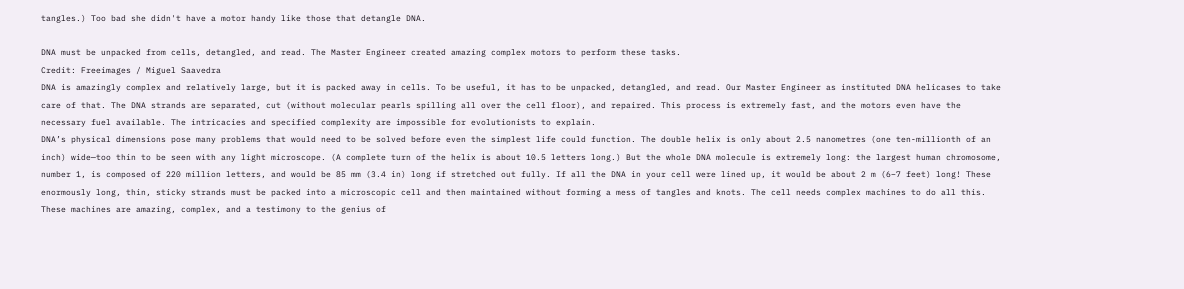tangles.) Too bad she didn't have a motor handy like those that detangle DNA.

DNA must be unpacked from cells, detangled, and read. The Master Engineer created amazing complex motors to perform these tasks.
Credit: Freeimages / Miguel Saavedra
DNA is amazingly complex and relatively large, but it is packed away in cells. To be useful, it has to be unpacked, detangled, and read. Our Master Engineer as instituted DNA helicases to take care of that. The DNA strands are separated, cut (without molecular pearls spilling all over the cell floor), and repaired. This process is extremely fast, and the motors even have the necessary fuel available. The intricacies and specified complexity are impossible for evolutionists to explain.
DNA’s physical dimensions pose many problems that would need to be solved before even the simplest life could function. The double helix is only about 2.5 nanometres (one ten-millionth of an inch) wide—too thin to be seen with any light microscope. (A complete turn of the helix is about 10.5 letters long.) But the whole DNA molecule is extremely long: the largest human chromosome, number 1, is composed of 220 million letters, and would be 85 mm (3.4 in) long if stretched out fully. If all the DNA in your cell were lined up, it would be about 2 m (6–7 feet) long! These enormously long, thin, sticky strands must be packed into a microscopic cell and then maintained without forming a mess of tangles and knots. The cell needs complex machines to do all this. These machines are amazing, complex, and a testimony to the genius of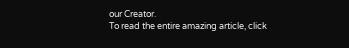our Creator.
To read the entire amazing article, click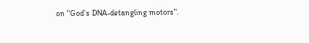on "God’s DNA-detangling motors".